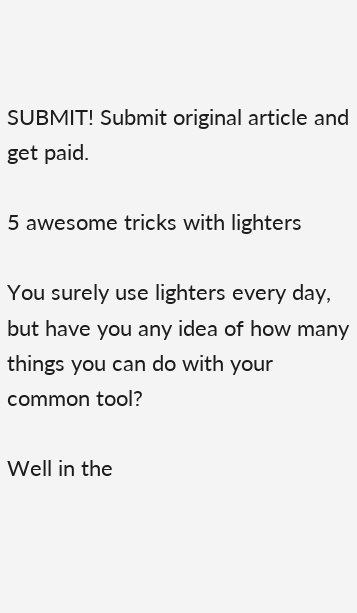SUBMIT! Submit original article and get paid.

5 awesome tricks with lighters

You surely use lighters every day, but have you any idea of how many things you can do with your common tool?

Well in the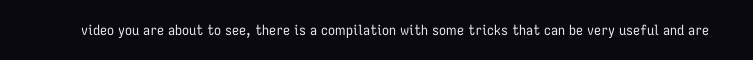video you are about to see, there is a compilation with some tricks that can be very useful and are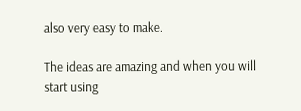also very easy to make.

The ideas are amazing and when you will start using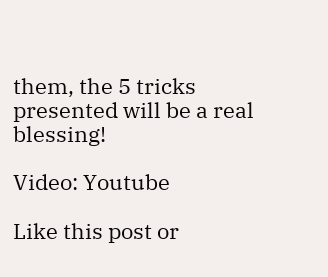them, the 5 tricks presented will be a real blessing!

Video: Youtube

Like this post or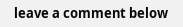leave a comment below